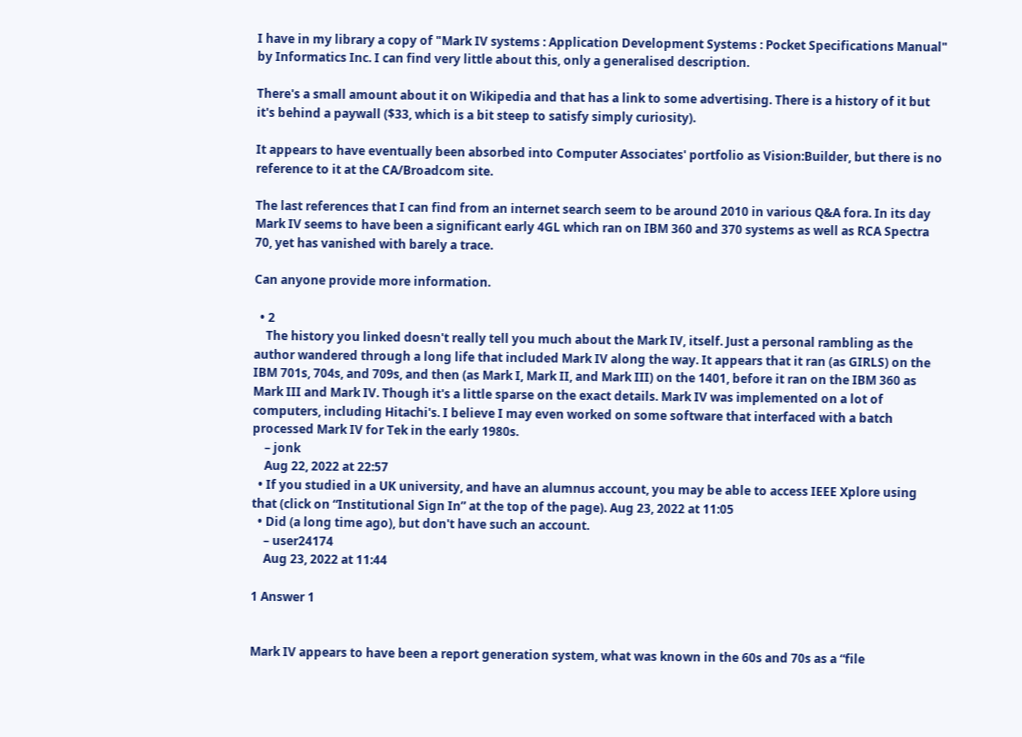I have in my library a copy of "Mark IV systems : Application Development Systems : Pocket Specifications Manual" by Informatics Inc. I can find very little about this, only a generalised description.

There's a small amount about it on Wikipedia and that has a link to some advertising. There is a history of it but it's behind a paywall ($33, which is a bit steep to satisfy simply curiosity).

It appears to have eventually been absorbed into Computer Associates' portfolio as Vision:Builder, but there is no reference to it at the CA/Broadcom site.

The last references that I can find from an internet search seem to be around 2010 in various Q&A fora. In its day Mark IV seems to have been a significant early 4GL which ran on IBM 360 and 370 systems as well as RCA Spectra 70, yet has vanished with barely a trace.

Can anyone provide more information.

  • 2
    The history you linked doesn't really tell you much about the Mark IV, itself. Just a personal rambling as the author wandered through a long life that included Mark IV along the way. It appears that it ran (as GIRLS) on the IBM 701s, 704s, and 709s, and then (as Mark I, Mark II, and Mark III) on the 1401, before it ran on the IBM 360 as Mark III and Mark IV. Though it's a little sparse on the exact details. Mark IV was implemented on a lot of computers, including Hitachi's. I believe I may even worked on some software that interfaced with a batch processed Mark IV for Tek in the early 1980s.
    – jonk
    Aug 22, 2022 at 22:57
  • If you studied in a UK university, and have an alumnus account, you may be able to access IEEE Xplore using that (click on “Institutional Sign In” at the top of the page). Aug 23, 2022 at 11:05
  • Did (a long time ago), but don't have such an account.
    – user24174
    Aug 23, 2022 at 11:44

1 Answer 1


Mark IV appears to have been a report generation system, what was known in the 60s and 70s as a “file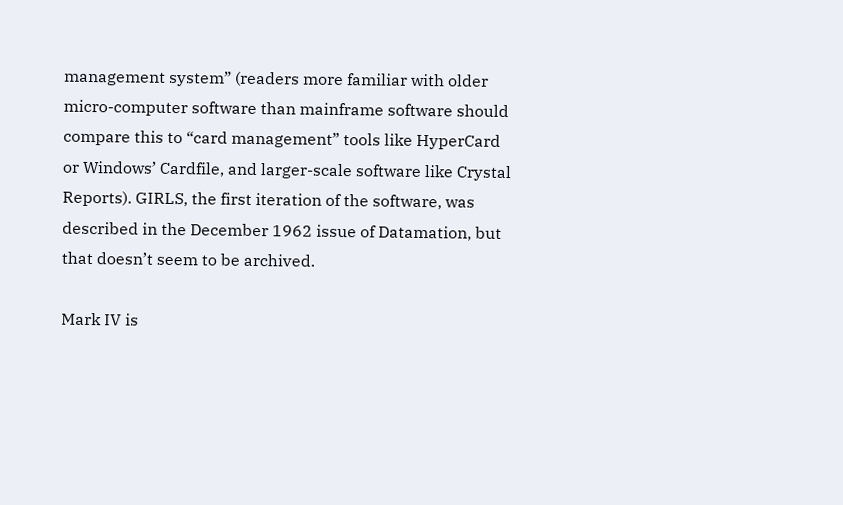management system” (readers more familiar with older micro-computer software than mainframe software should compare this to “card management” tools like HyperCard or Windows’ Cardfile, and larger-scale software like Crystal Reports). GIRLS, the first iteration of the software, was described in the December 1962 issue of Datamation, but that doesn’t seem to be archived.

Mark IV is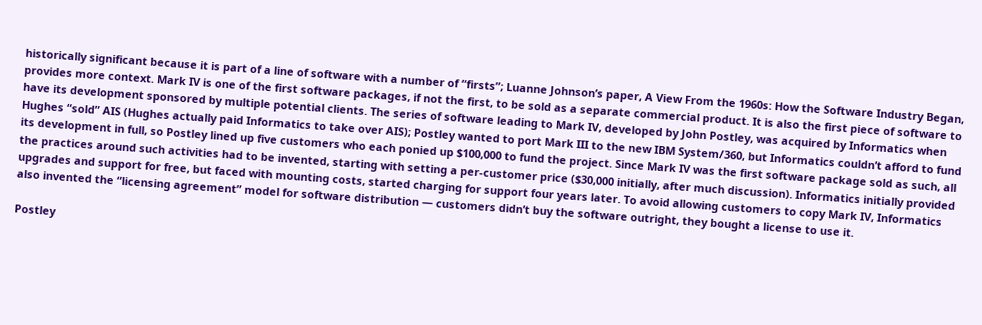historically significant because it is part of a line of software with a number of “firsts”; Luanne Johnson’s paper, A View From the 1960s: How the Software Industry Began, provides more context. Mark IV is one of the first software packages, if not the first, to be sold as a separate commercial product. It is also the first piece of software to have its development sponsored by multiple potential clients. The series of software leading to Mark IV, developed by John Postley, was acquired by Informatics when Hughes “sold” AIS (Hughes actually paid Informatics to take over AIS); Postley wanted to port Mark III to the new IBM System/360, but Informatics couldn’t afford to fund its development in full, so Postley lined up five customers who each ponied up $100,000 to fund the project. Since Mark IV was the first software package sold as such, all the practices around such activities had to be invented, starting with setting a per-customer price ($30,000 initially, after much discussion). Informatics initially provided upgrades and support for free, but faced with mounting costs, started charging for support four years later. To avoid allowing customers to copy Mark IV, Informatics also invented the “licensing agreement” model for software distribution — customers didn’t buy the software outright, they bought a license to use it.

Postley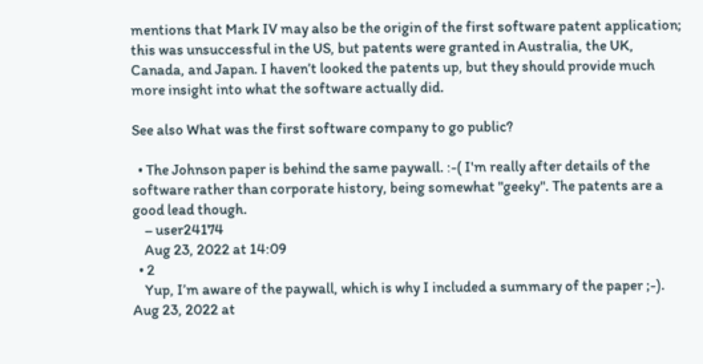mentions that Mark IV may also be the origin of the first software patent application; this was unsuccessful in the US, but patents were granted in Australia, the UK, Canada, and Japan. I haven’t looked the patents up, but they should provide much more insight into what the software actually did.

See also What was the first software company to go public?

  • The Johnson paper is behind the same paywall. :-( I'm really after details of the software rather than corporate history, being somewhat "geeky". The patents are a good lead though.
    – user24174
    Aug 23, 2022 at 14:09
  • 2
    Yup, I’m aware of the paywall, which is why I included a summary of the paper ;-). Aug 23, 2022 at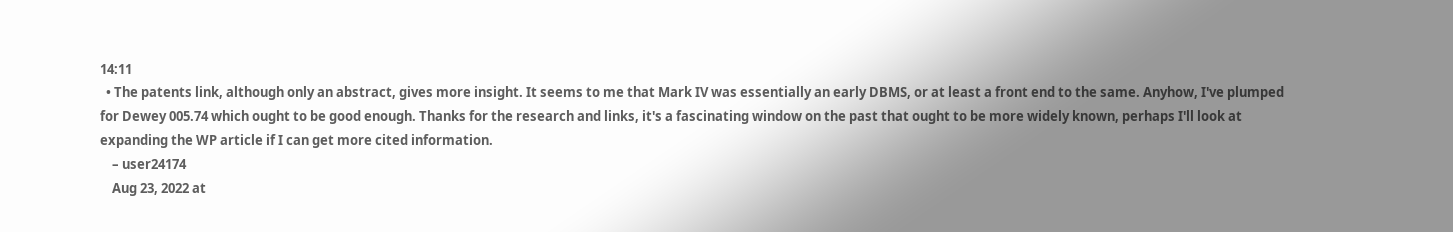14:11
  • The patents link, although only an abstract, gives more insight. It seems to me that Mark IV was essentially an early DBMS, or at least a front end to the same. Anyhow, I've plumped for Dewey 005.74 which ought to be good enough. Thanks for the research and links, it's a fascinating window on the past that ought to be more widely known, perhaps I'll look at expanding the WP article if I can get more cited information.
    – user24174
    Aug 23, 2022 at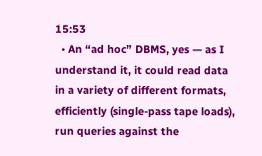15:53
  • An “ad hoc” DBMS, yes — as I understand it, it could read data in a variety of different formats, efficiently (single-pass tape loads), run queries against the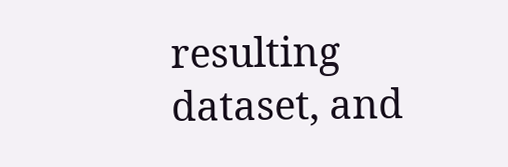resulting dataset, and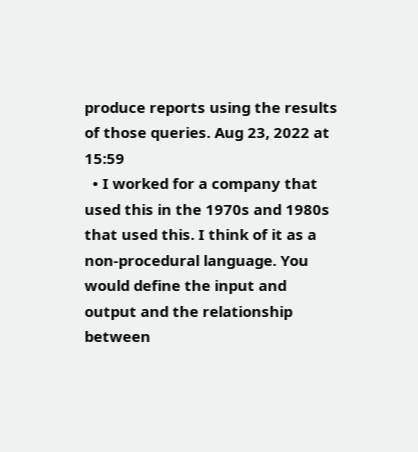produce reports using the results of those queries. Aug 23, 2022 at 15:59
  • I worked for a company that used this in the 1970s and 1980s that used this. I think of it as a non-procedural language. You would define the input and output and the relationship between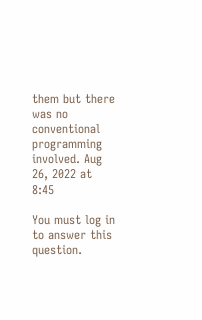them but there was no conventional programming involved. Aug 26, 2022 at 8:45

You must log in to answer this question.